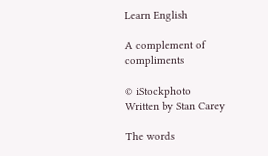Learn English

A complement of compliments

© iStockphoto
Written by Stan Carey

The words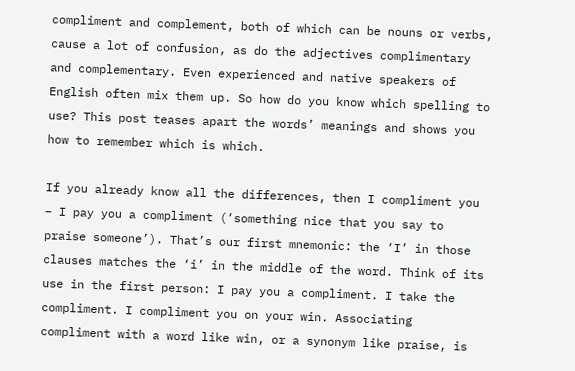compliment and complement, both of which can be nouns or verbs, cause a lot of confusion, as do the adjectives complimentary and complementary. Even experienced and native speakers of English often mix them up. So how do you know which spelling to use? This post teases apart the words’ meanings and shows you how to remember which is which.

If you already know all the differences, then I compliment you – I pay you a compliment (‘something nice that you say to praise someone’). That’s our first mnemonic: the ‘I’ in those clauses matches the ‘i’ in the middle of the word. Think of its use in the first person: I pay you a compliment. I take the compliment. I compliment you on your win. Associating compliment with a word like win, or a synonym like praise, is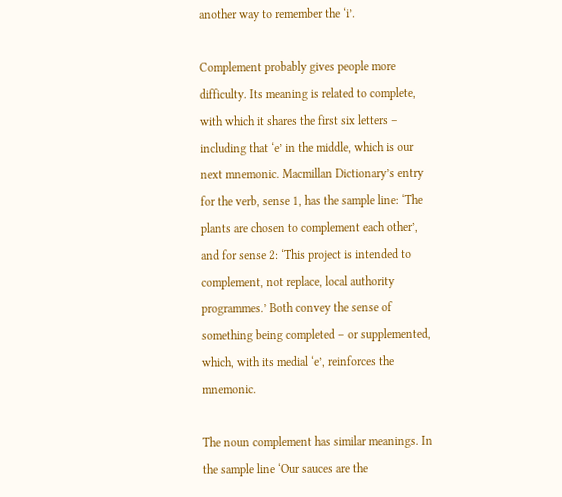another way to remember the ‘i’.

Complement probably gives people more difficulty. Its meaning is related to complete, with which it shares the first six letters – including that ‘e’ in the middle, which is our next mnemonic. Macmillan Dictionary’s entry for the verb, sense 1, has the sample line: ‘The plants are chosen to complement each other’, and for sense 2: ‘This project is intended to complement, not replace, local authority programmes.’ Both convey the sense of something being completed – or supplemented, which, with its medial ‘e’, reinforces the mnemonic.

The noun complement has similar meanings. In the sample line ‘Our sauces are the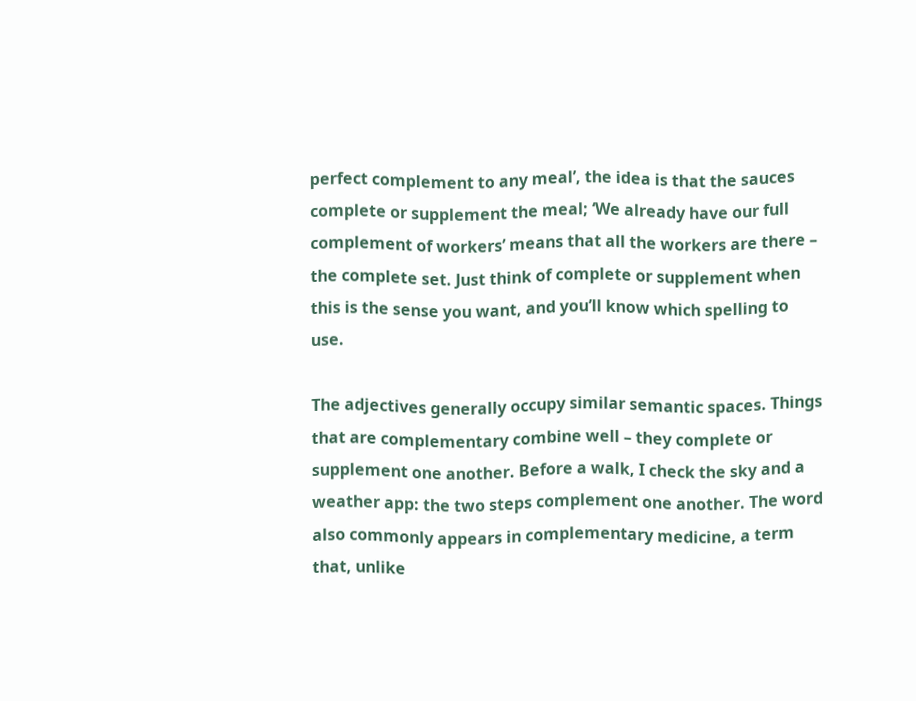perfect complement to any meal’, the idea is that the sauces complete or supplement the meal; ‘We already have our full complement of workers’ means that all the workers are there – the complete set. Just think of complete or supplement when this is the sense you want, and you’ll know which spelling to use.

The adjectives generally occupy similar semantic spaces. Things that are complementary combine well – they complete or supplement one another. Before a walk, I check the sky and a weather app: the two steps complement one another. The word also commonly appears in complementary medicine, a term that, unlike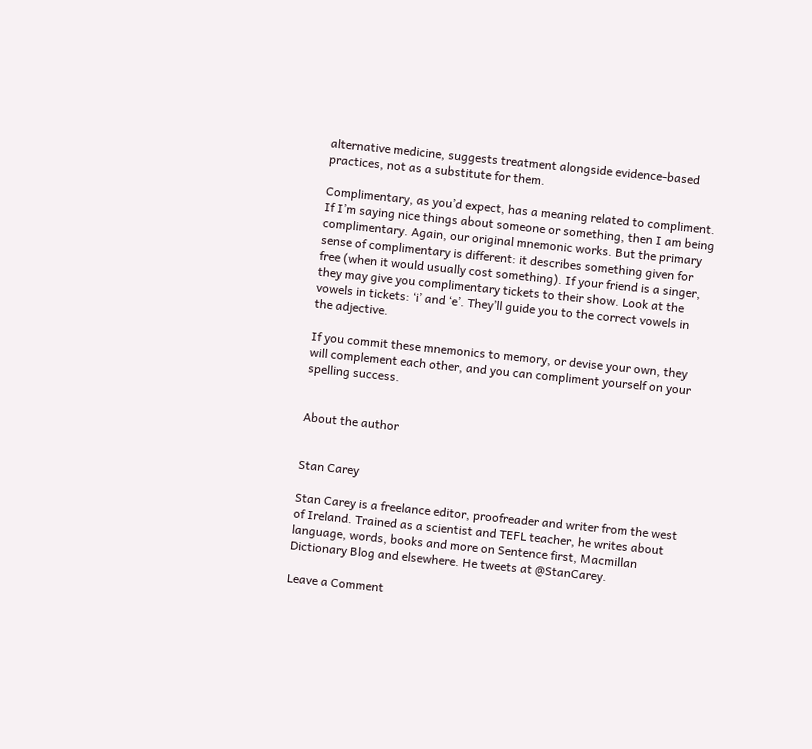alternative medicine, suggests treatment alongside evidence-based practices, not as a substitute for them.

Complimentary, as you’d expect, has a meaning related to compliment. If I’m saying nice things about someone or something, then I am being complimentary. Again, our original mnemonic works. But the primary sense of complimentary is different: it describes something given for free (when it would usually cost something). If your friend is a singer, they may give you complimentary tickets to their show. Look at the vowels in tickets: ‘i’ and ‘e’. They’ll guide you to the correct vowels in the adjective.

If you commit these mnemonics to memory, or devise your own, they will complement each other, and you can compliment yourself on your spelling success.


About the author


Stan Carey

Stan Carey is a freelance editor, proofreader and writer from the west of Ireland. Trained as a scientist and TEFL teacher, he writes about language, words, books and more on Sentence first, Macmillan Dictionary Blog and elsewhere. He tweets at @StanCarey.

Leave a Comment